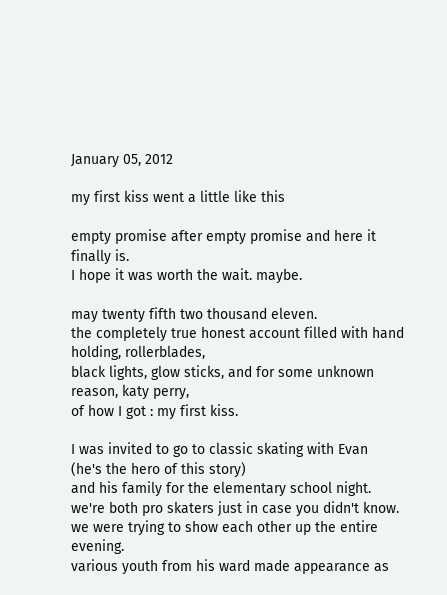January 05, 2012

my first kiss went a little like this

empty promise after empty promise and here it finally is.
I hope it was worth the wait. maybe.

may twenty fifth two thousand eleven.
the completely true honest account filled with hand holding, rollerblades,
black lights, glow sticks, and for some unknown reason, katy perry,
of how I got : my first kiss.

I was invited to go to classic skating with Evan
(he's the hero of this story)
and his family for the elementary school night.
we're both pro skaters just in case you didn't know.
we were trying to show each other up the entire evening.
various youth from his ward made appearance as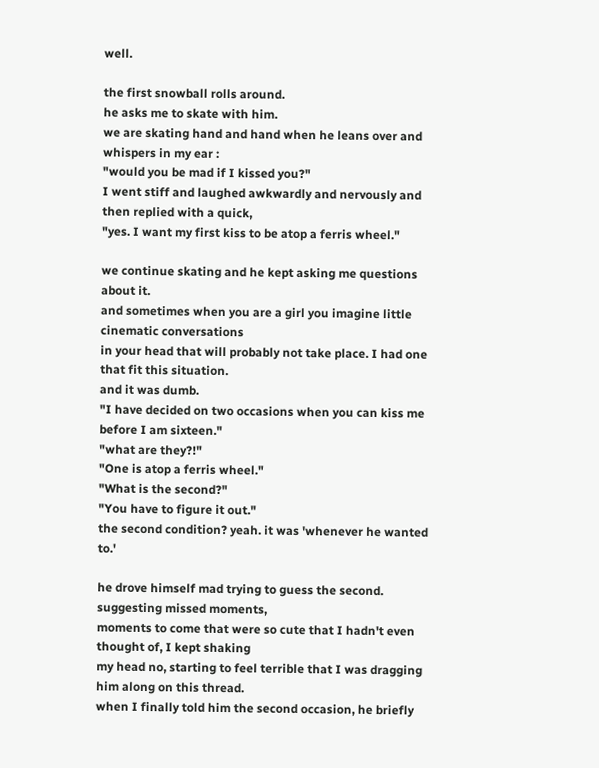well.

the first snowball rolls around.
he asks me to skate with him.
we are skating hand and hand when he leans over and whispers in my ear :
"would you be mad if I kissed you?"
I went stiff and laughed awkwardly and nervously and then replied with a quick,
"yes. I want my first kiss to be atop a ferris wheel."

we continue skating and he kept asking me questions about it.
and sometimes when you are a girl you imagine little cinematic conversations
in your head that will probably not take place. I had one that fit this situation.
and it was dumb.
"I have decided on two occasions when you can kiss me before I am sixteen."
"what are they?!"
"One is atop a ferris wheel."
"What is the second?"
"You have to figure it out."
the second condition? yeah. it was 'whenever he wanted to.'

he drove himself mad trying to guess the second. suggesting missed moments,
moments to come that were so cute that I hadn't even thought of, I kept shaking
my head no, starting to feel terrible that I was dragging him along on this thread.
when I finally told him the second occasion, he briefly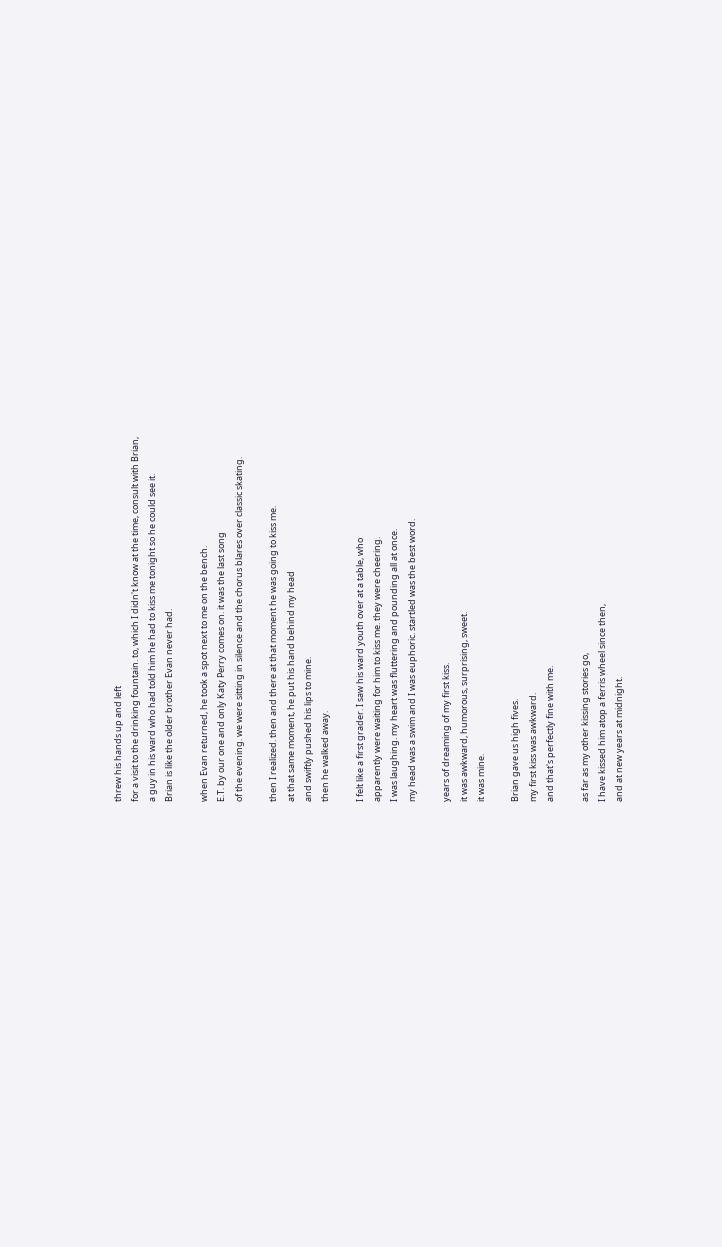threw his hands up and left
for a visit to the drinking fountain. to, which I didn't know at the time, consult with Brian,
a guy in his ward who had told him he had to kiss me tonight so he could see it.
Brian is like the older brother Evan never had.

when Evan returned, he took a spot next to me on the bench.
E.T. by our one and only Katy Perry comes on. it was the last song
of the evening. we were sitting in silence and the chorus blares over classic skating.

then I realized. then and there at that moment he was going to kiss me.
at that same moment, he put his hand behind my head
and swiftly pushed his lips to mine.
then he walked away.

I felt like a first grader. I saw his ward youth over at a table, who
apparently were waiting for him to kiss me. they were cheering.
I was laughing. my heart was fluttering and pounding all at once.
my head was a swim and I was euphoric. startled was the best word.

years of dreaming of my first kiss.
it was awkward, humorous, surprising, sweet.
it was mine.

Brian gave us high fives.
my first kiss was awkward.
and that's perfectly fine with me.

as far as my other kissing stories go,
I have kissed him atop a ferris wheel since then,
and at new years at midnight.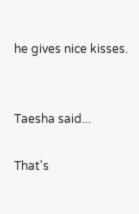he gives nice kisses.


Taesha said...

That's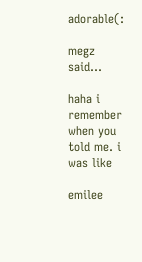adorable(:

megz said...

haha i remember when you told me. i was like

emilee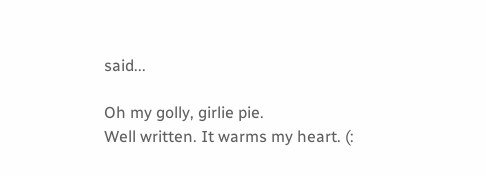said...

Oh my golly, girlie pie.
Well written. It warms my heart. (: